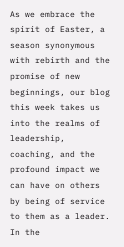As we embrace the spirit of Easter, a season synonymous with rebirth and the promise of new beginnings, our blog this week takes us into the realms of leadership, coaching, and the profound impact we can have on others by being of service to them as a leader. In the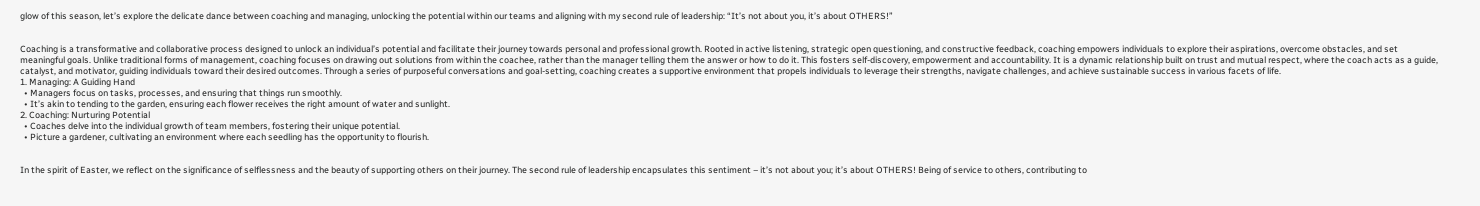glow of this season, let’s explore the delicate dance between coaching and managing, unlocking the potential within our teams and aligning with my second rule of leadership: “It’s not about you, it’s about OTHERS!”


Coaching is a transformative and collaborative process designed to unlock an individual’s potential and facilitate their journey towards personal and professional growth. Rooted in active listening, strategic open questioning, and constructive feedback, coaching empowers individuals to explore their aspirations, overcome obstacles, and set meaningful goals. Unlike traditional forms of management, coaching focuses on drawing out solutions from within the coachee, rather than the manager telling them the answer or how to do it. This fosters self-discovery, empowerment and accountability. It is a dynamic relationship built on trust and mutual respect, where the coach acts as a guide, catalyst, and motivator, guiding individuals toward their desired outcomes. Through a series of purposeful conversations and goal-setting, coaching creates a supportive environment that propels individuals to leverage their strengths, navigate challenges, and achieve sustainable success in various facets of life.
1. Managing: A Guiding Hand
  • Managers focus on tasks, processes, and ensuring that things run smoothly.
  • It’s akin to tending to the garden, ensuring each flower receives the right amount of water and sunlight.
2. Coaching: Nurturing Potential
  • Coaches delve into the individual growth of team members, fostering their unique potential.
  • Picture a gardener, cultivating an environment where each seedling has the opportunity to flourish.


In the spirit of Easter, we reflect on the significance of selflessness and the beauty of supporting others on their journey. The second rule of leadership encapsulates this sentiment – it’s not about you; it’s about OTHERS! Being of service to others, contributing to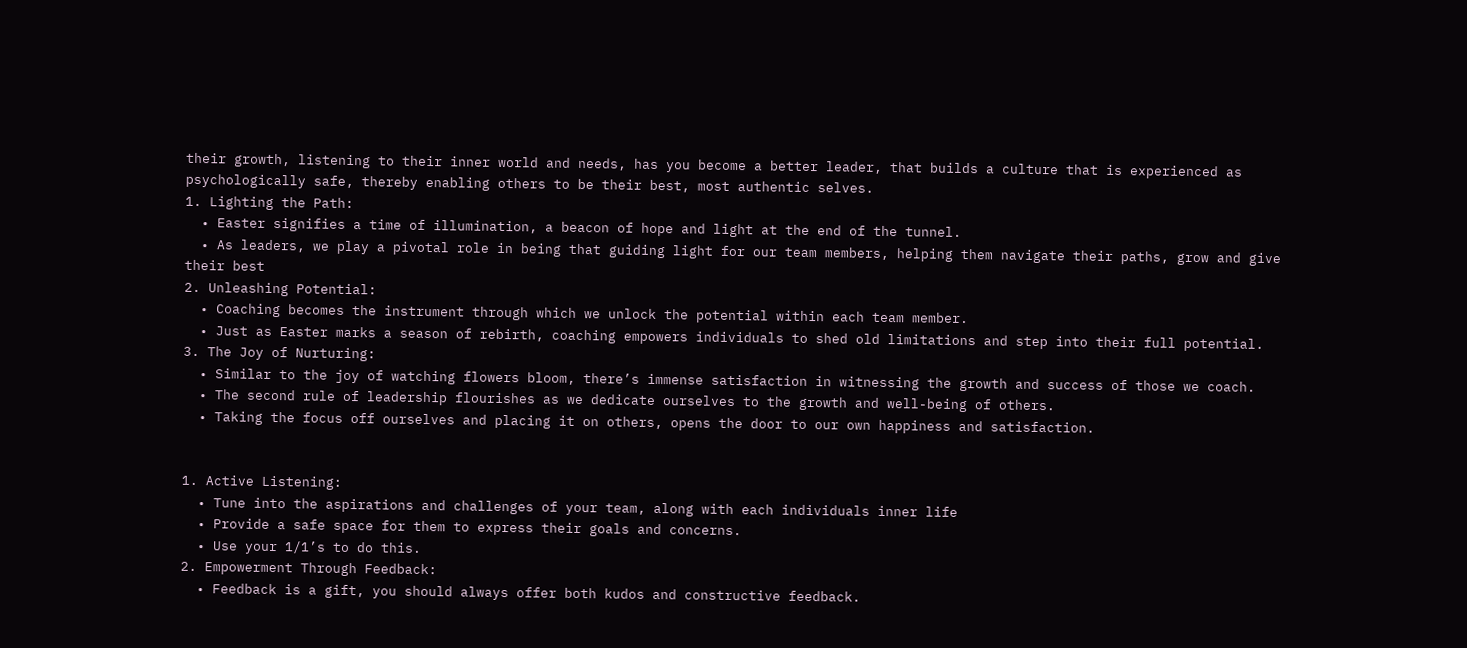their growth, listening to their inner world and needs, has you become a better leader, that builds a culture that is experienced as psychologically safe, thereby enabling others to be their best, most authentic selves.
1. Lighting the Path:
  • Easter signifies a time of illumination, a beacon of hope and light at the end of the tunnel.
  • As leaders, we play a pivotal role in being that guiding light for our team members, helping them navigate their paths, grow and give their best
2. Unleashing Potential:
  • Coaching becomes the instrument through which we unlock the potential within each team member.
  • Just as Easter marks a season of rebirth, coaching empowers individuals to shed old limitations and step into their full potential.
3. The Joy of Nurturing:
  • Similar to the joy of watching flowers bloom, there’s immense satisfaction in witnessing the growth and success of those we coach.
  • The second rule of leadership flourishes as we dedicate ourselves to the growth and well-being of others.
  • Taking the focus off ourselves and placing it on others, opens the door to our own happiness and satisfaction.


1. Active Listening:
  • Tune into the aspirations and challenges of your team, along with each individuals inner life
  • Provide a safe space for them to express their goals and concerns.
  • Use your 1/1’s to do this.
2. Empowerment Through Feedback:
  • Feedback is a gift, you should always offer both kudos and constructive feedback.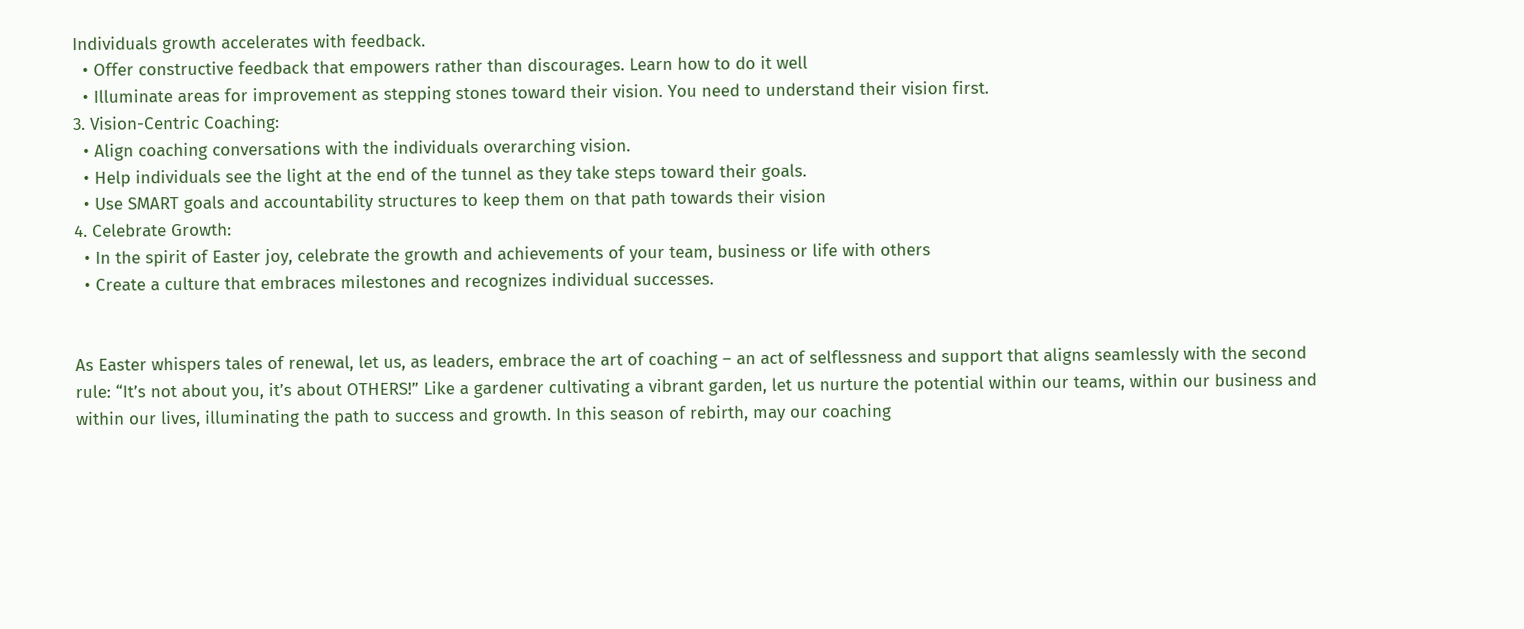Individuals growth accelerates with feedback.
  • Offer constructive feedback that empowers rather than discourages. Learn how to do it well
  • Illuminate areas for improvement as stepping stones toward their vision. You need to understand their vision first.
3. Vision-Centric Coaching:
  • Align coaching conversations with the individuals overarching vision.
  • Help individuals see the light at the end of the tunnel as they take steps toward their goals.
  • Use SMART goals and accountability structures to keep them on that path towards their vision
4. Celebrate Growth:
  • In the spirit of Easter joy, celebrate the growth and achievements of your team, business or life with others
  • Create a culture that embraces milestones and recognizes individual successes.


As Easter whispers tales of renewal, let us, as leaders, embrace the art of coaching – an act of selflessness and support that aligns seamlessly with the second rule: “It’s not about you, it’s about OTHERS!” Like a gardener cultivating a vibrant garden, let us nurture the potential within our teams, within our business and within our lives, illuminating the path to success and growth. In this season of rebirth, may our coaching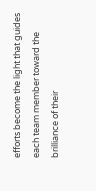efforts become the light that guides each team member toward the brilliance of their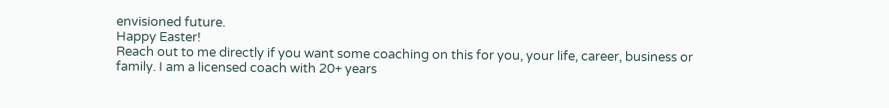envisioned future.
Happy Easter!
Reach out to me directly if you want some coaching on this for you, your life, career, business or family. I am a licensed coach with 20+ years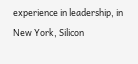experience in leadership, in New York, Silicon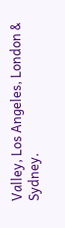Valley, Los Angeles, London & Sydney.